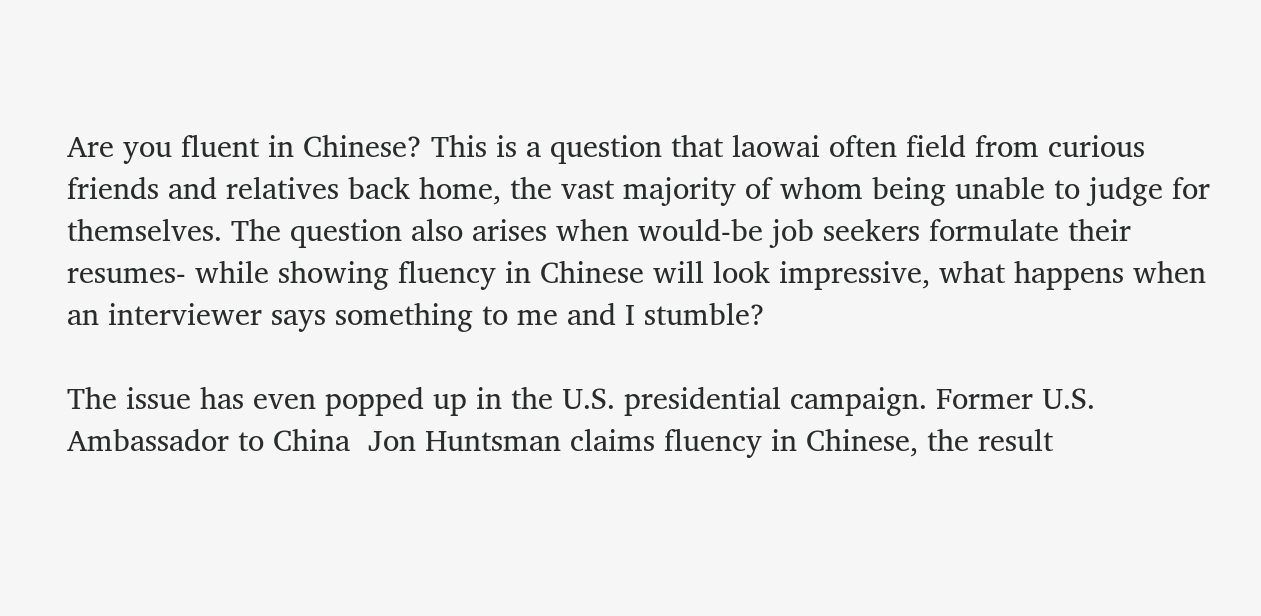Are you fluent in Chinese? This is a question that laowai often field from curious friends and relatives back home, the vast majority of whom being unable to judge for themselves. The question also arises when would-be job seekers formulate their resumes- while showing fluency in Chinese will look impressive, what happens when an interviewer says something to me and I stumble?

The issue has even popped up in the U.S. presidential campaign. Former U.S. Ambassador to China  Jon Huntsman claims fluency in Chinese, the result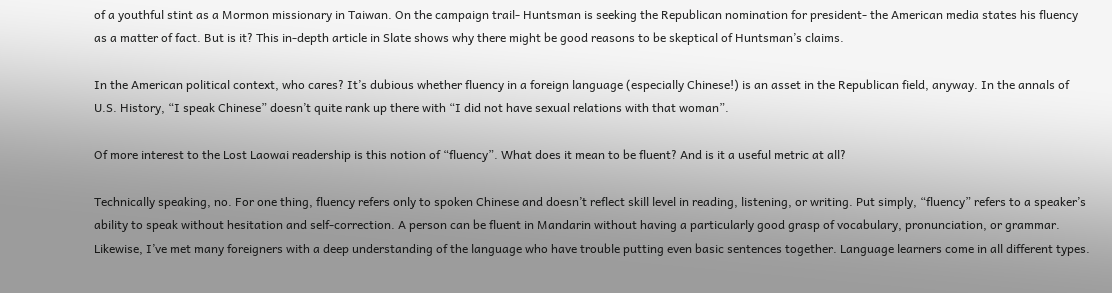of a youthful stint as a Mormon missionary in Taiwan. On the campaign trail- Huntsman is seeking the Republican nomination for president- the American media states his fluency as a matter of fact. But is it? This in-depth article in Slate shows why there might be good reasons to be skeptical of Huntsman’s claims.

In the American political context, who cares? It’s dubious whether fluency in a foreign language (especially Chinese!) is an asset in the Republican field, anyway. In the annals of U.S. History, “I speak Chinese” doesn’t quite rank up there with “I did not have sexual relations with that woman”.

Of more interest to the Lost Laowai readership is this notion of “fluency”. What does it mean to be fluent? And is it a useful metric at all?

Technically speaking, no. For one thing, fluency refers only to spoken Chinese and doesn’t reflect skill level in reading, listening, or writing. Put simply, “fluency” refers to a speaker’s ability to speak without hesitation and self-correction. A person can be fluent in Mandarin without having a particularly good grasp of vocabulary, pronunciation, or grammar. Likewise, I’ve met many foreigners with a deep understanding of the language who have trouble putting even basic sentences together. Language learners come in all different types.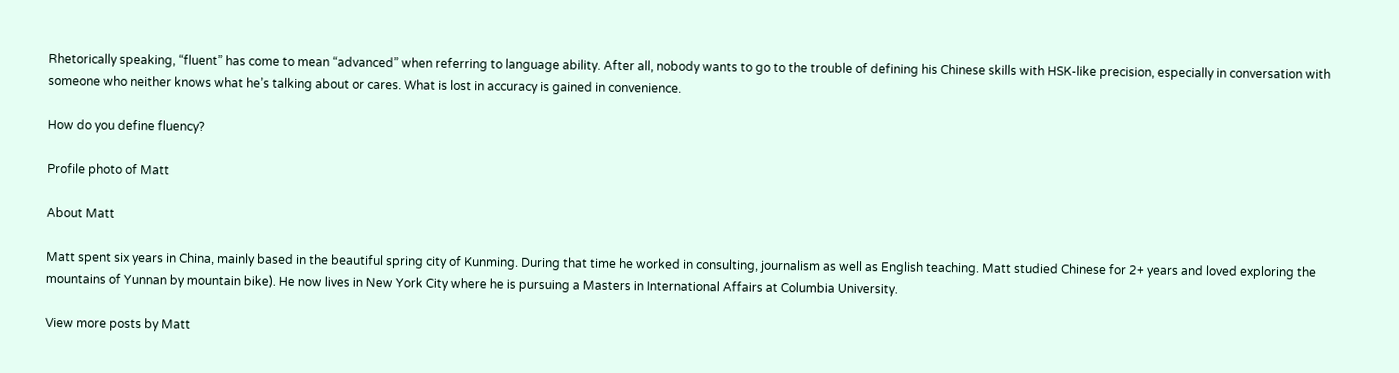Rhetorically speaking, “fluent” has come to mean “advanced” when referring to language ability. After all, nobody wants to go to the trouble of defining his Chinese skills with HSK-like precision, especially in conversation with someone who neither knows what he’s talking about or cares. What is lost in accuracy is gained in convenience.

How do you define fluency?

Profile photo of Matt

About Matt

Matt spent six years in China, mainly based in the beautiful spring city of Kunming. During that time he worked in consulting, journalism as well as English teaching. Matt studied Chinese for 2+ years and loved exploring the mountains of Yunnan by mountain bike). He now lives in New York City where he is pursuing a Masters in International Affairs at Columbia University.

View more posts by Matt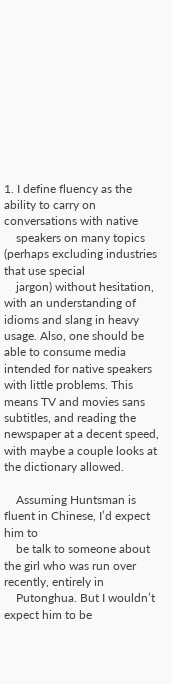1. I define fluency as the ability to carry on conversations with native
    speakers on many topics (perhaps excluding industries that use special
    jargon) without hesitation, with an understanding of idioms and slang in heavy usage. Also, one should be able to consume media intended for native speakers with little problems. This means TV and movies sans subtitles, and reading the newspaper at a decent speed, with maybe a couple looks at the dictionary allowed.

    Assuming Huntsman is fluent in Chinese, I’d expect him to
    be talk to someone about the girl who was run over recently, entirely in
    Putonghua. But I wouldn’t expect him to be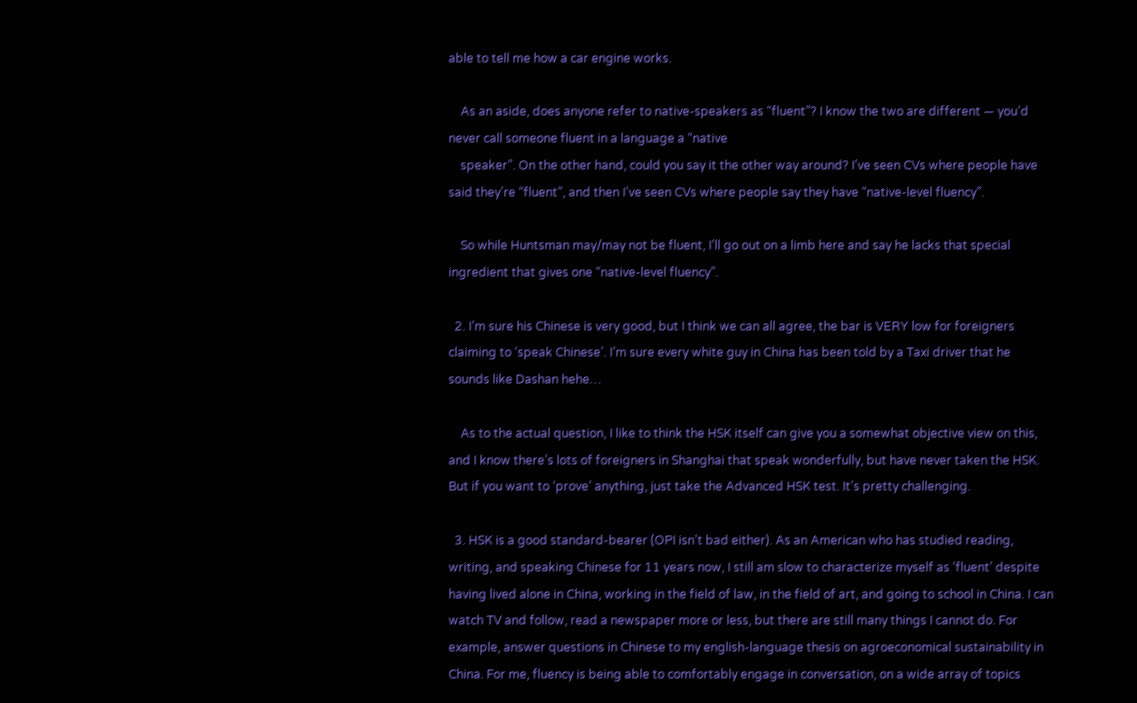able to tell me how a car engine works.

    As an aside, does anyone refer to native-speakers as “fluent”? I know the two are different — you’d never call someone fluent in a language a “native
    speaker”. On the other hand, could you say it the other way around? I’ve seen CVs where people have said they’re “fluent”, and then I’ve seen CVs where people say they have “native-level fluency”.

    So while Huntsman may/may not be fluent, I’ll go out on a limb here and say he lacks that special ingredient that gives one “native-level fluency”.

  2. I’m sure his Chinese is very good, but I think we can all agree, the bar is VERY low for foreigners claiming to ‘speak Chinese’. I’m sure every white guy in China has been told by a Taxi driver that he sounds like Dashan hehe…

    As to the actual question, I like to think the HSK itself can give you a somewhat objective view on this, and I know there’s lots of foreigners in Shanghai that speak wonderfully, but have never taken the HSK. But if you want to ‘prove’ anything, just take the Advanced HSK test. It’s pretty challenging.

  3. HSK is a good standard-bearer (OPI isn’t bad either). As an American who has studied reading, writing, and speaking Chinese for 11 years now, I still am slow to characterize myself as ‘fluent’ despite having lived alone in China, working in the field of law, in the field of art, and going to school in China. I can watch TV and follow, read a newspaper more or less, but there are still many things I cannot do. For example, answer questions in Chinese to my english-language thesis on agroeconomical sustainability in China. For me, fluency is being able to comfortably engage in conversation, on a wide array of topics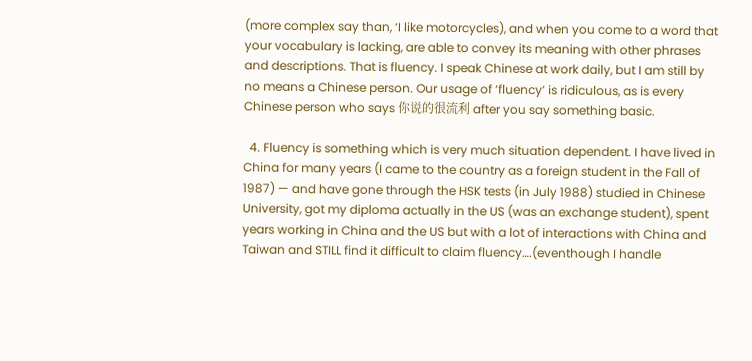(more complex say than, ‘I like motorcycles), and when you come to a word that your vocabulary is lacking, are able to convey its meaning with other phrases and descriptions. That is fluency. I speak Chinese at work daily, but I am still by no means a Chinese person. Our usage of ‘fluency’ is ridiculous, as is every Chinese person who says 你说的很流利 after you say something basic.

  4. Fluency is something which is very much situation dependent. I have lived in China for many years (I came to the country as a foreign student in the Fall of 1987) — and have gone through the HSK tests (in July 1988) studied in Chinese University, got my diploma actually in the US (was an exchange student), spent years working in China and the US but with a lot of interactions with China and Taiwan and STILL find it difficult to claim fluency….(eventhough I handle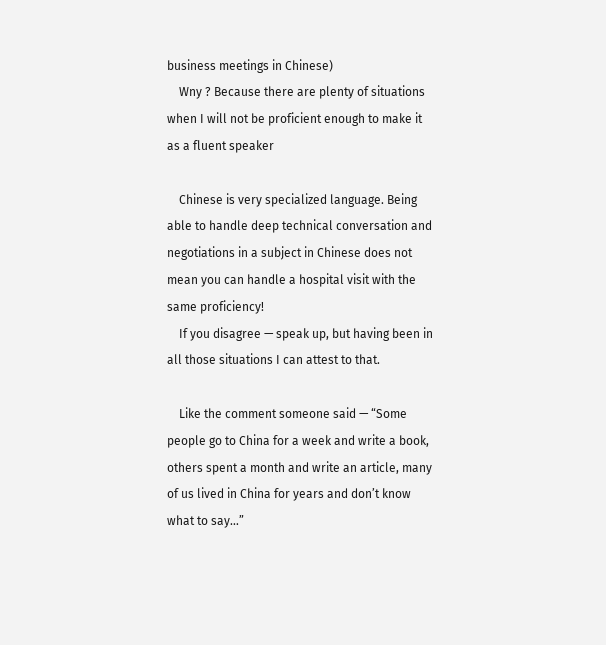business meetings in Chinese)
    Wny ? Because there are plenty of situations when I will not be proficient enough to make it as a fluent speaker

    Chinese is very specialized language. Being able to handle deep technical conversation and negotiations in a subject in Chinese does not mean you can handle a hospital visit with the same proficiency!
    If you disagree — speak up, but having been in all those situations I can attest to that.

    Like the comment someone said — “Some people go to China for a week and write a book, others spent a month and write an article, many of us lived in China for years and don’t know what to say…”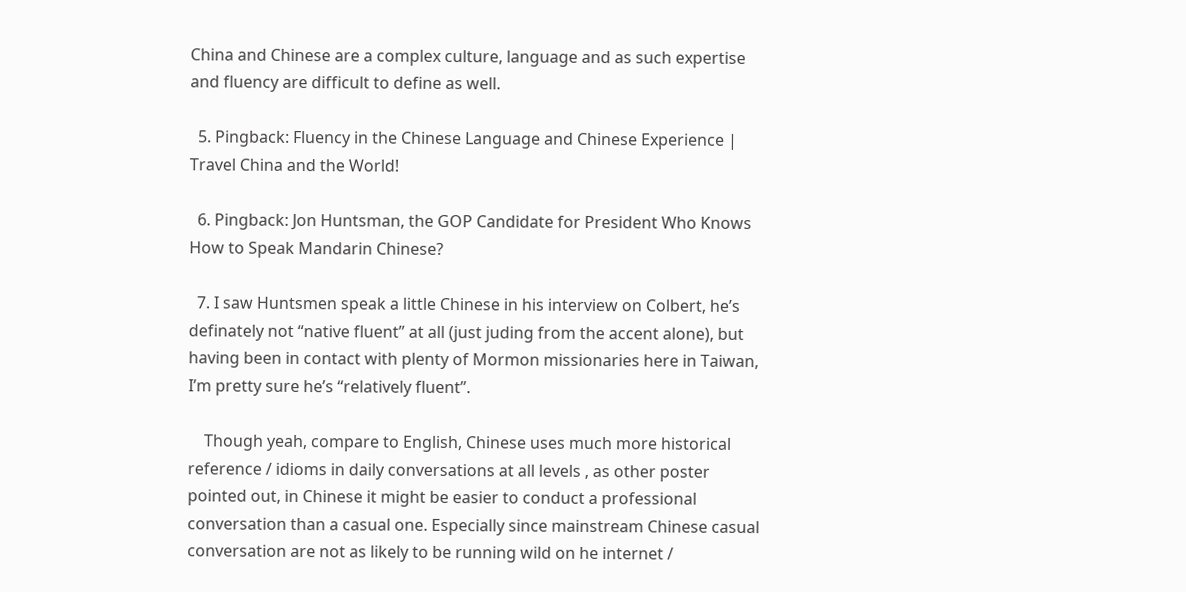China and Chinese are a complex culture, language and as such expertise and fluency are difficult to define as well.

  5. Pingback: Fluency in the Chinese Language and Chinese Experience | Travel China and the World!

  6. Pingback: Jon Huntsman, the GOP Candidate for President Who Knows How to Speak Mandarin Chinese?

  7. I saw Huntsmen speak a little Chinese in his interview on Colbert, he’s definately not “native fluent” at all (just juding from the accent alone), but having been in contact with plenty of Mormon missionaries here in Taiwan, I’m pretty sure he’s “relatively fluent”.

    Though yeah, compare to English, Chinese uses much more historical reference / idioms in daily conversations at all levels , as other poster pointed out, in Chinese it might be easier to conduct a professional conversation than a casual one. Especially since mainstream Chinese casual conversation are not as likely to be running wild on he internet /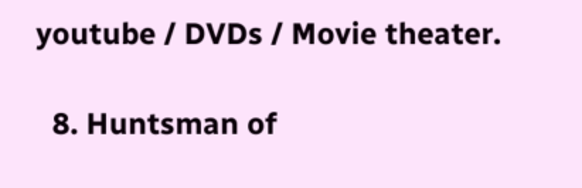youtube / DVDs / Movie theater.

  8. Huntsman of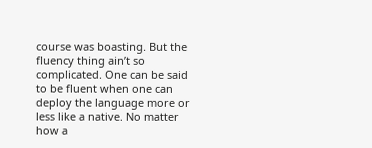course was boasting. But the fluency thing ain’t so complicated. One can be said to be fluent when one can deploy the language more or less like a native. No matter how a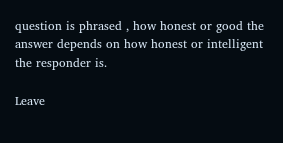question is phrased , how honest or good the answer depends on how honest or intelligent the responder is.

Leave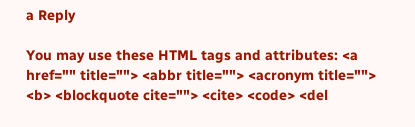a Reply

You may use these HTML tags and attributes: <a href="" title=""> <abbr title=""> <acronym title=""> <b> <blockquote cite=""> <cite> <code> <del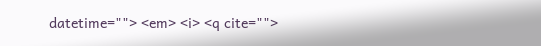datetime=""> <em> <i> <q cite="">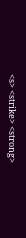<s> <strike> <strong>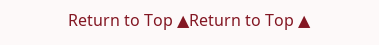Return to Top ▲Return to Top ▲